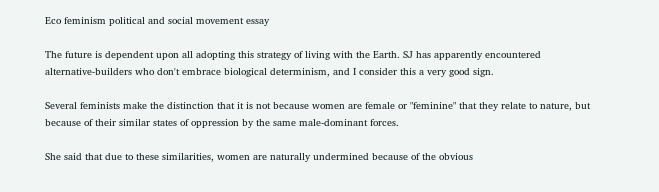Eco feminism political and social movement essay

The future is dependent upon all adopting this strategy of living with the Earth. SJ has apparently encountered alternative-builders who don't embrace biological determinism, and I consider this a very good sign.

Several feminists make the distinction that it is not because women are female or "feminine" that they relate to nature, but because of their similar states of oppression by the same male-dominant forces.

She said that due to these similarities, women are naturally undermined because of the obvious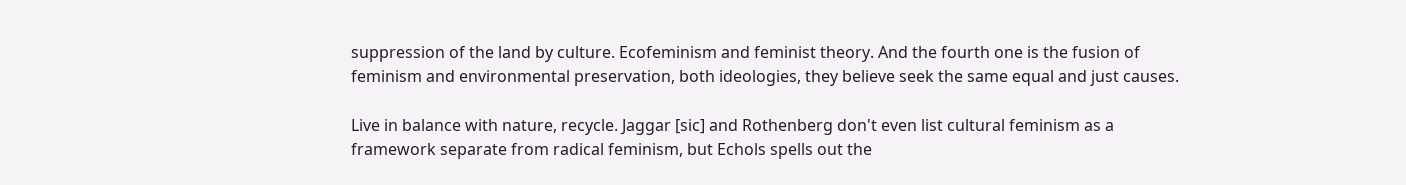suppression of the land by culture. Ecofeminism and feminist theory. And the fourth one is the fusion of feminism and environmental preservation, both ideologies, they believe seek the same equal and just causes.

Live in balance with nature, recycle. Jaggar [sic] and Rothenberg don't even list cultural feminism as a framework separate from radical feminism, but Echols spells out the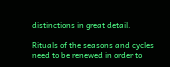distinctions in great detail.

Rituals of the seasons and cycles need to be renewed in order to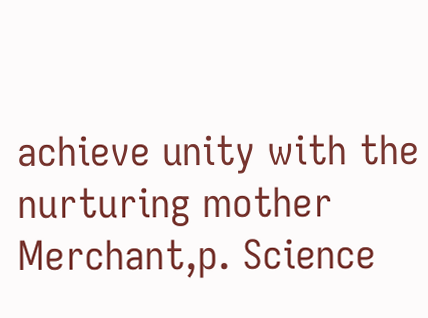achieve unity with the nurturing mother Merchant,p. Science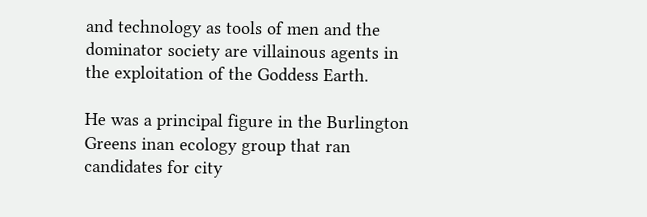and technology as tools of men and the dominator society are villainous agents in the exploitation of the Goddess Earth.

He was a principal figure in the Burlington Greens inan ecology group that ran candidates for city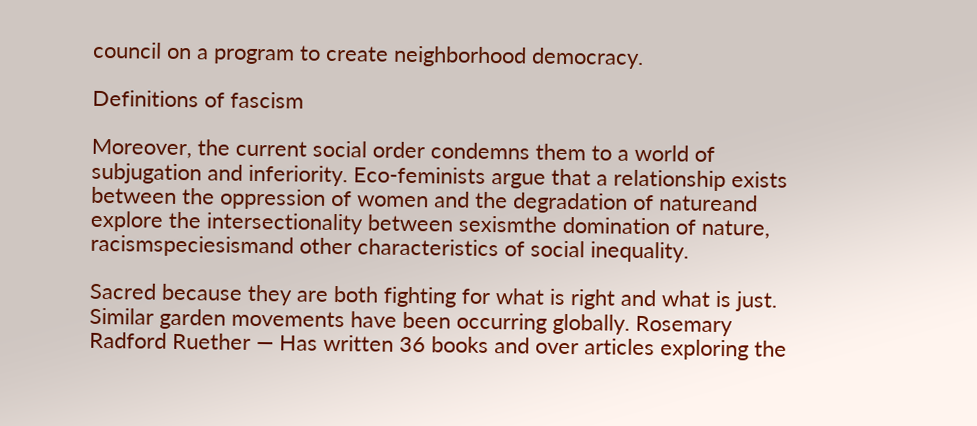council on a program to create neighborhood democracy.

Definitions of fascism

Moreover, the current social order condemns them to a world of subjugation and inferiority. Eco-feminists argue that a relationship exists between the oppression of women and the degradation of natureand explore the intersectionality between sexismthe domination of nature, racismspeciesismand other characteristics of social inequality.

Sacred because they are both fighting for what is right and what is just. Similar garden movements have been occurring globally. Rosemary Radford Ruether — Has written 36 books and over articles exploring the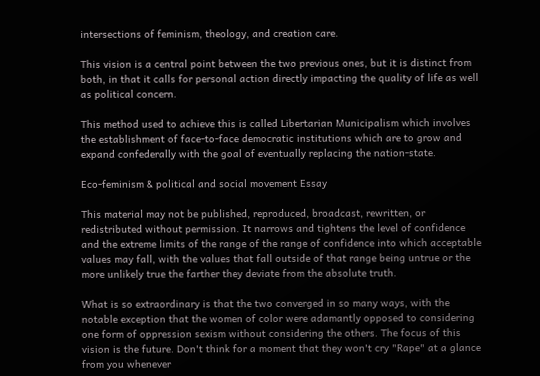intersections of feminism, theology, and creation care.

This vision is a central point between the two previous ones, but it is distinct from both, in that it calls for personal action directly impacting the quality of life as well as political concern.

This method used to achieve this is called Libertarian Municipalism which involves the establishment of face-to-face democratic institutions which are to grow and expand confederally with the goal of eventually replacing the nation-state.

Eco-feminism & political and social movement Essay

This material may not be published, reproduced, broadcast, rewritten, or redistributed without permission. It narrows and tightens the level of confidence and the extreme limits of the range of the range of confidence into which acceptable values may fall, with the values that fall outside of that range being untrue or the more unlikely true the farther they deviate from the absolute truth.

What is so extraordinary is that the two converged in so many ways, with the notable exception that the women of color were adamantly opposed to considering one form of oppression sexism without considering the others. The focus of this vision is the future. Don't think for a moment that they won't cry "Rape" at a glance from you whenever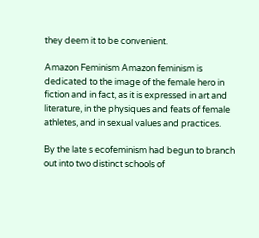they deem it to be convenient.

Amazon Feminism Amazon feminism is dedicated to the image of the female hero in fiction and in fact, as it is expressed in art and literature, in the physiques and feats of female athletes, and in sexual values and practices.

By the late s ecofeminism had begun to branch out into two distinct schools of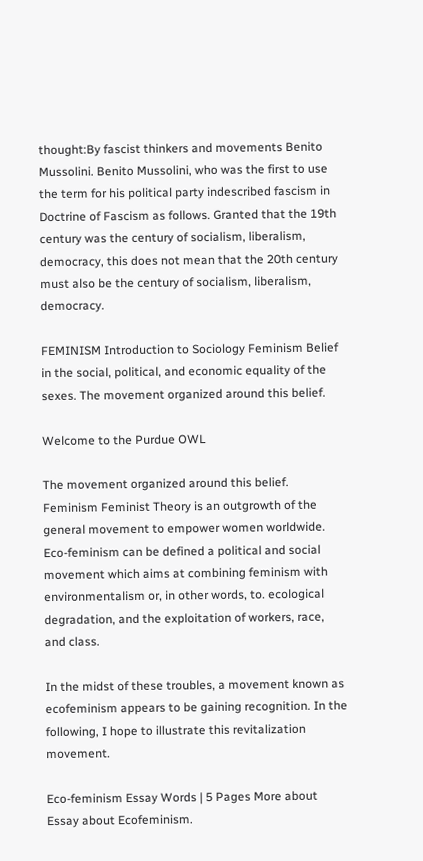thought:By fascist thinkers and movements Benito Mussolini. Benito Mussolini, who was the first to use the term for his political party indescribed fascism in Doctrine of Fascism as follows. Granted that the 19th century was the century of socialism, liberalism, democracy, this does not mean that the 20th century must also be the century of socialism, liberalism, democracy.

FEMINISM Introduction to Sociology Feminism Belief in the social, political, and economic equality of the sexes. The movement organized around this belief.

Welcome to the Purdue OWL

The movement organized around this belief. Feminism Feminist Theory is an outgrowth of the general movement to empower women worldwide. Eco-feminism can be defined a political and social movement which aims at combining feminism with environmentalism or, in other words, to. ecological degradation, and the exploitation of workers, race, and class.

In the midst of these troubles, a movement known as ecofeminism appears to be gaining recognition. In the following, I hope to illustrate this revitalization movement.

Eco-feminism Essay Words | 5 Pages More about Essay about Ecofeminism.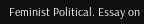Feminist Political. Essay on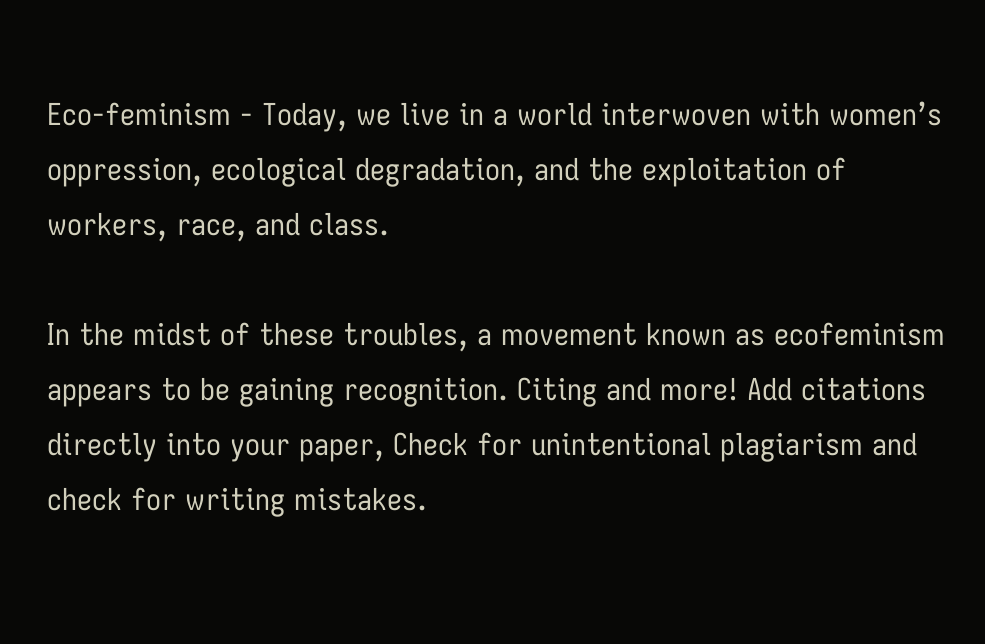Eco-feminism - Today, we live in a world interwoven with women’s oppression, ecological degradation, and the exploitation of workers, race, and class.

In the midst of these troubles, a movement known as ecofeminism appears to be gaining recognition. Citing and more! Add citations directly into your paper, Check for unintentional plagiarism and check for writing mistakes.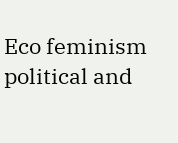Eco feminism political and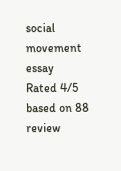social movement essay
Rated 4/5 based on 88 review